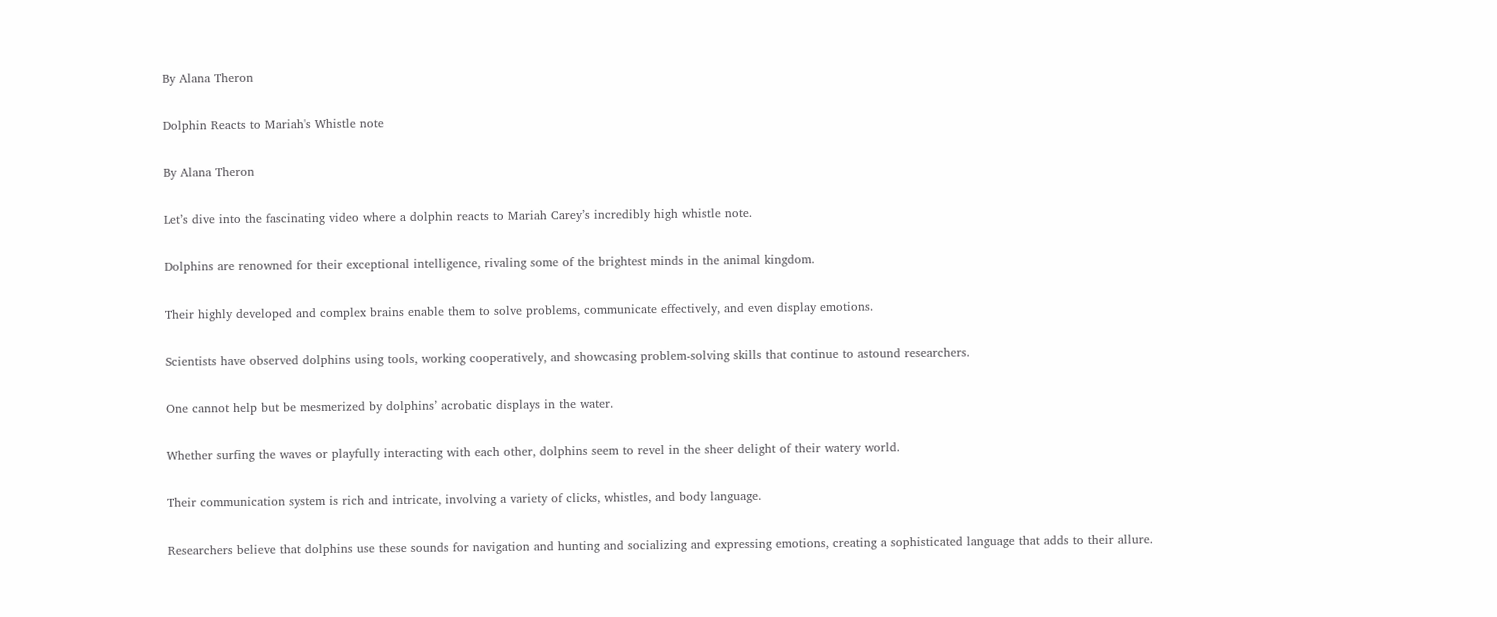By Alana Theron

Dolphin Reacts to Mariah's Whistle note

By Alana Theron

Let’s dive into the fascinating video where a dolphin reacts to Mariah Carey’s incredibly high whistle note.

Dolphins are renowned for their exceptional intelligence, rivaling some of the brightest minds in the animal kingdom.

Their highly developed and complex brains enable them to solve problems, communicate effectively, and even display emotions.

Scientists have observed dolphins using tools, working cooperatively, and showcasing problem-solving skills that continue to astound researchers.

One cannot help but be mesmerized by dolphins’ acrobatic displays in the water.

Whether surfing the waves or playfully interacting with each other, dolphins seem to revel in the sheer delight of their watery world.

Their communication system is rich and intricate, involving a variety of clicks, whistles, and body language.

Researchers believe that dolphins use these sounds for navigation and hunting and socializing and expressing emotions, creating a sophisticated language that adds to their allure.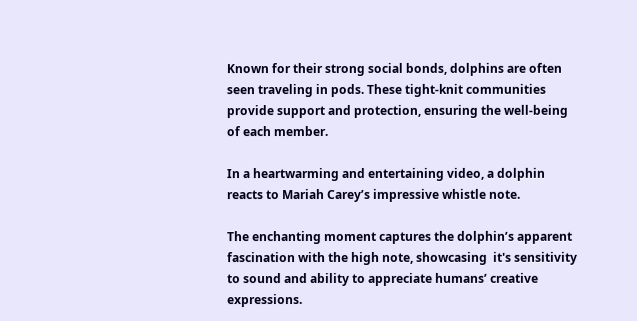Known for their strong social bonds, dolphins are often seen traveling in pods. These tight-knit communities provide support and protection, ensuring the well-being of each member.

In a heartwarming and entertaining video, a dolphin reacts to Mariah Carey’s impressive whistle note.

The enchanting moment captures the dolphin’s apparent fascination with the high note, showcasing  it's sensitivity to sound and ability to appreciate humans’ creative expressions.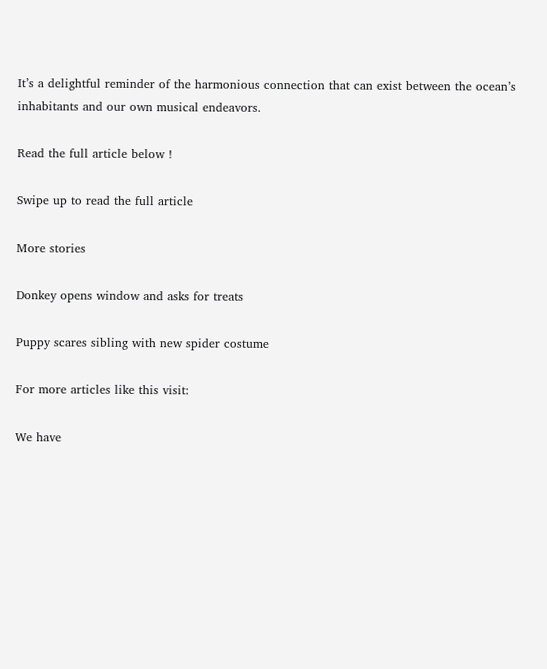It’s a delightful reminder of the harmonious connection that can exist between the ocean’s inhabitants and our own musical endeavors.

Read the full article below !

Swipe up to read the full article

More stories

Donkey opens window and asks for treats

Puppy scares sibling with new spider costume

For more articles like this visit:

We have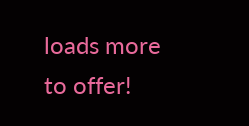loads more to offer!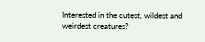Interested in the cutest, wildest and weirdest creatures?